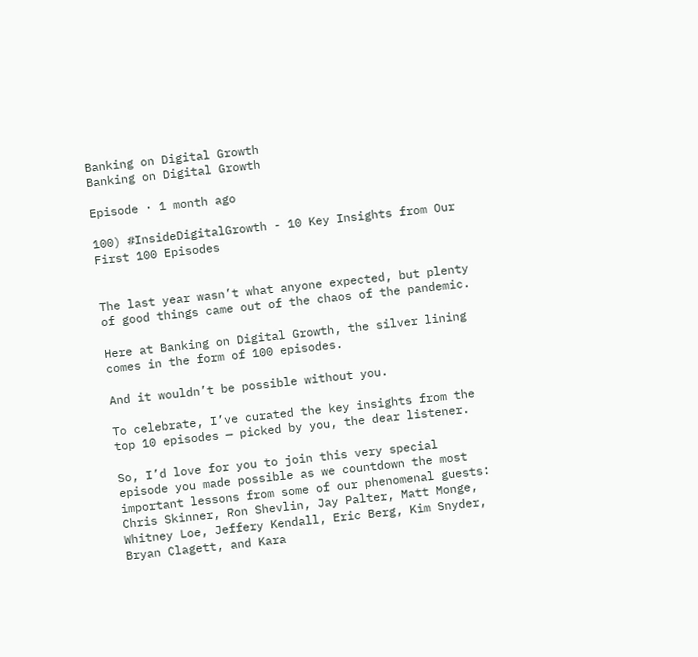Banking on Digital Growth
Banking on Digital Growth

Episode · 1 month ago

100) #InsideDigitalGrowth - 10 Key Insights from Our First 100 Episodes


The last year wasn’t what anyone expected, but plenty of good things came out of the chaos of the pandemic.

Here at Banking on Digital Growth, the silver lining comes in the form of 100 episodes.

And it wouldn’t be possible without you.

To celebrate, I’ve curated the key insights from the top 10 episodes — picked by you, the dear listener.

So, I’d love for you to join this very special episode you made possible as we countdown the most important lessons from some of our phenomenal guests: Chris Skinner, Ron Shevlin, Jay Palter, Matt Monge, Whitney Loe, Jeffery Kendall, Eric Berg, Kim Snyder, Bryan Clagett, and Kara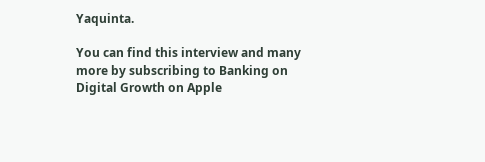Yaquinta.

You can find this interview and many more by subscribing to Banking on Digital Growth on Apple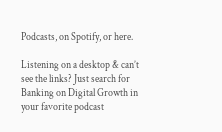Podcasts, on Spotify, or here.

Listening on a desktop & can’t see the links? Just search for Banking on Digital Growth in your favorite podcast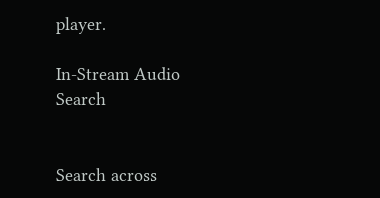player.

In-Stream Audio Search


Search across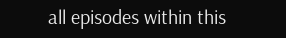all episodes within this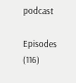podcast

Episodes (116)